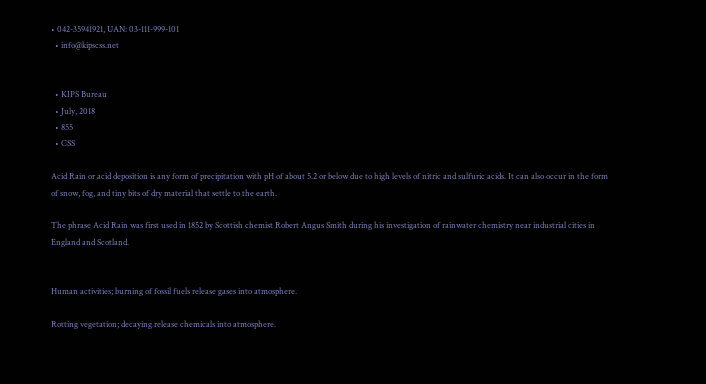• 042-35941921, UAN: 03-111-999-101
  • info@kipscss.net


  • KIPS Bureau
  • July, 2018
  • 855
  • CSS

Acid Rain or acid deposition is any form of precipitation with pH of about 5.2 or below due to high levels of nitric and sulfuric acids. It can also occur in the form of snow, fog, and tiny bits of dry material that settle to the earth.

The phrase Acid Rain was first used in 1852 by Scottish chemist Robert Angus Smith during his investigation of rainwater chemistry near industrial cities in England and Scotland.


Human activities; burning of fossil fuels release gases into atmosphere.

Rotting vegetation; decaying release chemicals into atmosphere.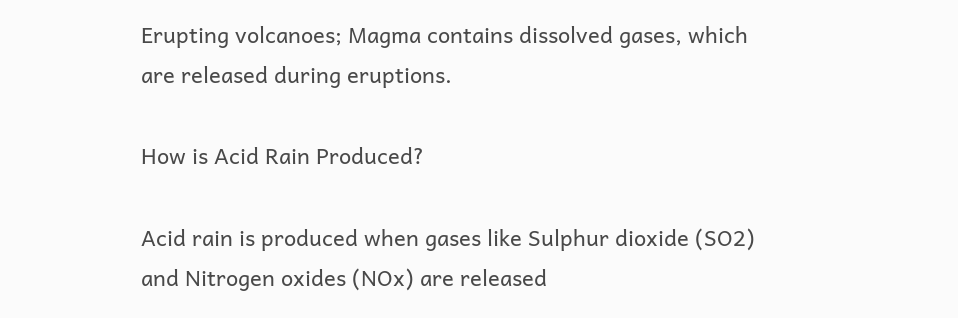Erupting volcanoes; Magma contains dissolved gases, which are released during eruptions.

How is Acid Rain Produced?

Acid rain is produced when gases like Sulphur dioxide (SO2) and Nitrogen oxides (NOx) are released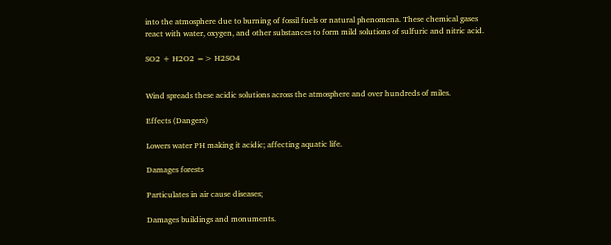into the atmosphere due to burning of fossil fuels or natural phenomena. These chemical gases react with water, oxygen, and other substances to form mild solutions of sulfuric and nitric acid.

SO2 + H2O2 => H2SO4


Wind spreads these acidic solutions across the atmosphere and over hundreds of miles.

Effects (Dangers)

Lowers water PH making it acidic; affecting aquatic life.

Damages forests

Particulates in air cause diseases;

Damages buildings and monuments.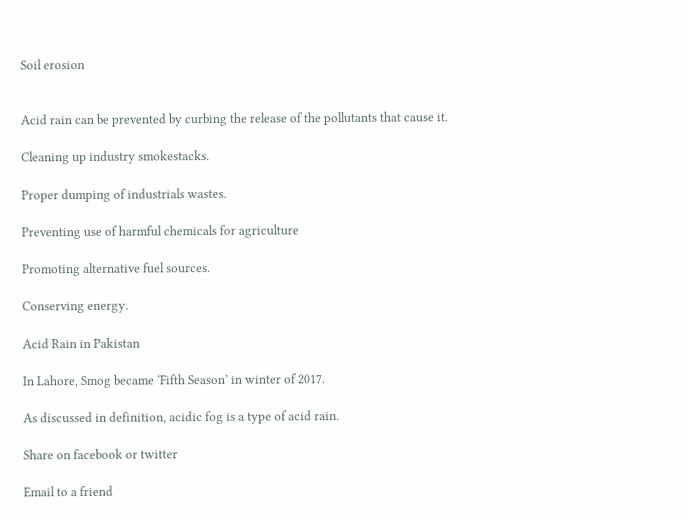Soil erosion


Acid rain can be prevented by curbing the release of the pollutants that cause it.

Cleaning up industry smokestacks.

Proper dumping of industrials wastes.

Preventing use of harmful chemicals for agriculture

Promoting alternative fuel sources.

Conserving energy.

Acid Rain in Pakistan

In Lahore, Smog became ‘Fifth Season’ in winter of 2017.

As discussed in definition, acidic fog is a type of acid rain.

Share on facebook or twitter

Email to a friend